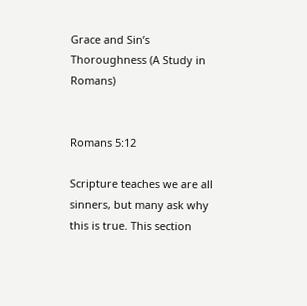Grace and Sin’s Thoroughness (A Study in Romans)


Romans 5:12

Scripture teaches we are all sinners, but many ask why this is true. This section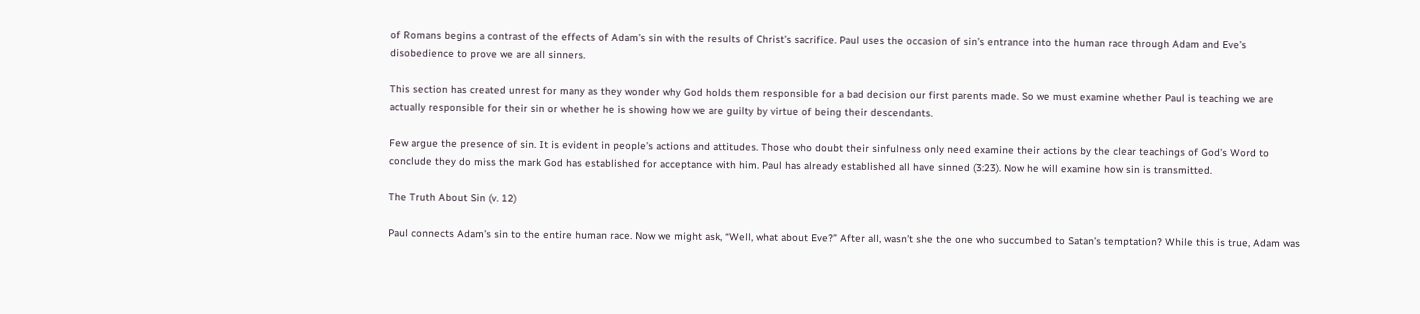of Romans begins a contrast of the effects of Adam’s sin with the results of Christ’s sacrifice. Paul uses the occasion of sin’s entrance into the human race through Adam and Eve’s disobedience to prove we are all sinners.

This section has created unrest for many as they wonder why God holds them responsible for a bad decision our first parents made. So we must examine whether Paul is teaching we are actually responsible for their sin or whether he is showing how we are guilty by virtue of being their descendants.

Few argue the presence of sin. It is evident in people’s actions and attitudes. Those who doubt their sinfulness only need examine their actions by the clear teachings of God’s Word to conclude they do miss the mark God has established for acceptance with him. Paul has already established all have sinned (3:23). Now he will examine how sin is transmitted.

The Truth About Sin (v. 12)

Paul connects Adam’s sin to the entire human race. Now we might ask, “Well, what about Eve?” After all, wasn’t she the one who succumbed to Satan’s temptation? While this is true, Adam was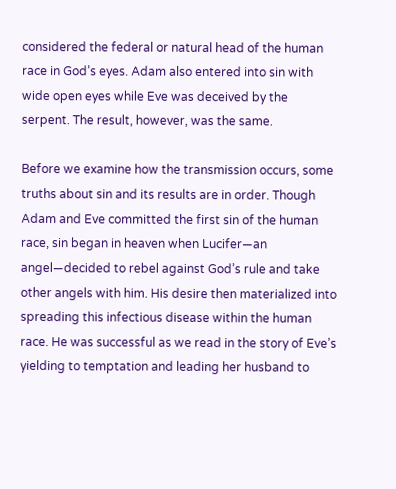considered the federal or natural head of the human race in God’s eyes. Adam also entered into sin with wide open eyes while Eve was deceived by the serpent. The result, however, was the same.

Before we examine how the transmission occurs, some truths about sin and its results are in order. Though Adam and Eve committed the first sin of the human race, sin began in heaven when Lucifer—an angel—decided to rebel against God’s rule and take other angels with him. His desire then materialized into spreading this infectious disease within the human race. He was successful as we read in the story of Eve’s yielding to temptation and leading her husband to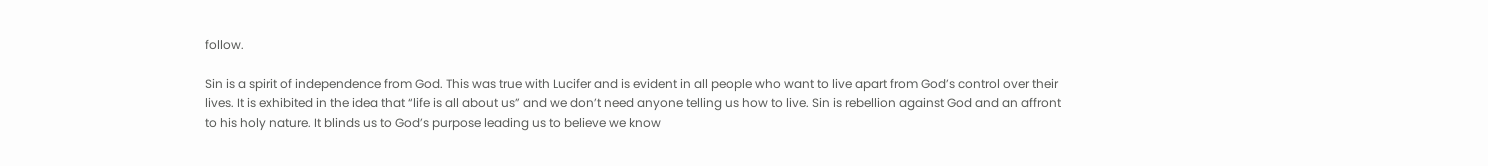follow.

Sin is a spirit of independence from God. This was true with Lucifer and is evident in all people who want to live apart from God’s control over their lives. It is exhibited in the idea that “life is all about us” and we don’t need anyone telling us how to live. Sin is rebellion against God and an affront to his holy nature. It blinds us to God’s purpose leading us to believe we know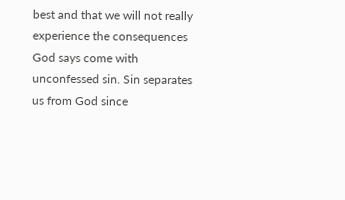best and that we will not really experience the consequences God says come with unconfessed sin. Sin separates us from God since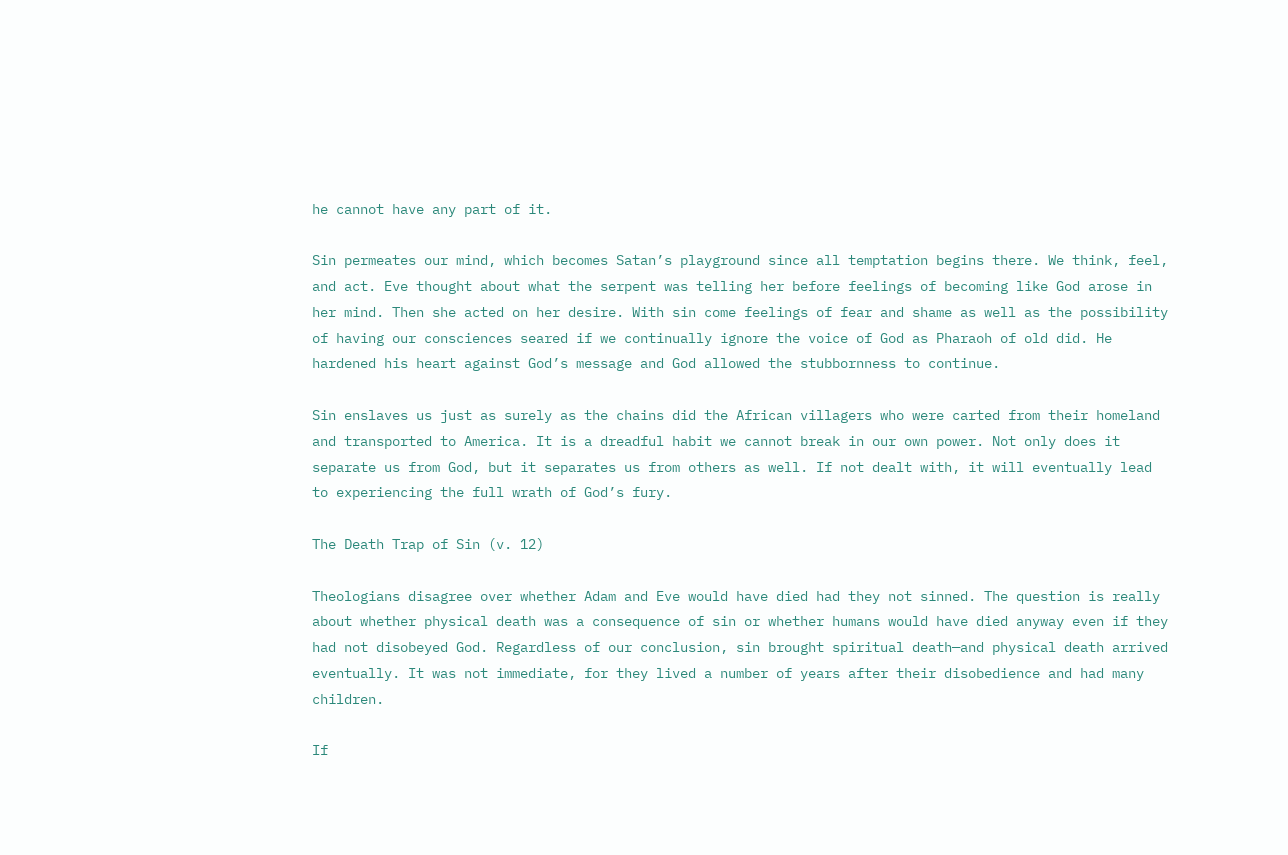he cannot have any part of it.

Sin permeates our mind, which becomes Satan’s playground since all temptation begins there. We think, feel, and act. Eve thought about what the serpent was telling her before feelings of becoming like God arose in her mind. Then she acted on her desire. With sin come feelings of fear and shame as well as the possibility of having our consciences seared if we continually ignore the voice of God as Pharaoh of old did. He hardened his heart against God’s message and God allowed the stubbornness to continue.

Sin enslaves us just as surely as the chains did the African villagers who were carted from their homeland and transported to America. It is a dreadful habit we cannot break in our own power. Not only does it separate us from God, but it separates us from others as well. If not dealt with, it will eventually lead to experiencing the full wrath of God’s fury.

The Death Trap of Sin (v. 12)

Theologians disagree over whether Adam and Eve would have died had they not sinned. The question is really about whether physical death was a consequence of sin or whether humans would have died anyway even if they had not disobeyed God. Regardless of our conclusion, sin brought spiritual death—and physical death arrived eventually. It was not immediate, for they lived a number of years after their disobedience and had many children.

If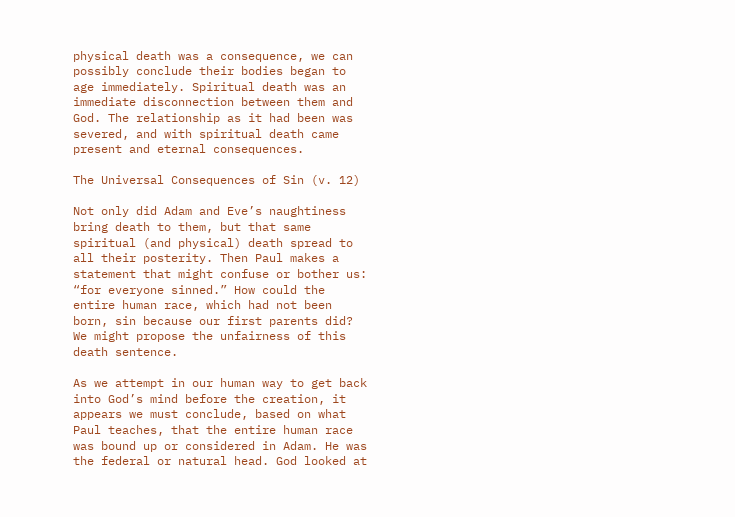physical death was a consequence, we can possibly conclude their bodies began to age immediately. Spiritual death was an immediate disconnection between them and God. The relationship as it had been was severed, and with spiritual death came present and eternal consequences.

The Universal Consequences of Sin (v. 12)

Not only did Adam and Eve’s naughtiness bring death to them, but that same spiritual (and physical) death spread to all their posterity. Then Paul makes a statement that might confuse or bother us: “for everyone sinned.” How could the entire human race, which had not been born, sin because our first parents did? We might propose the unfairness of this death sentence.

As we attempt in our human way to get back into God’s mind before the creation, it appears we must conclude, based on what Paul teaches, that the entire human race was bound up or considered in Adam. He was the federal or natural head. God looked at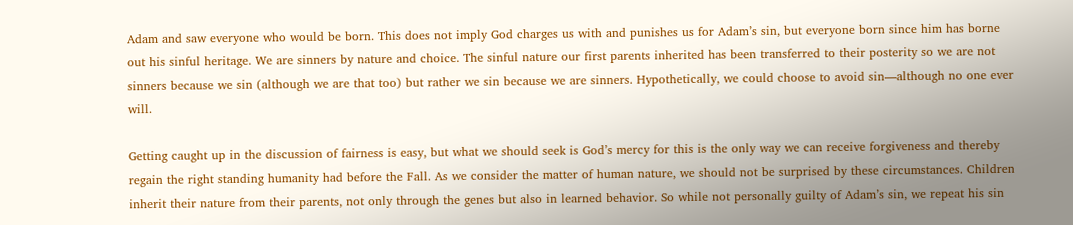Adam and saw everyone who would be born. This does not imply God charges us with and punishes us for Adam’s sin, but everyone born since him has borne out his sinful heritage. We are sinners by nature and choice. The sinful nature our first parents inherited has been transferred to their posterity so we are not sinners because we sin (although we are that too) but rather we sin because we are sinners. Hypothetically, we could choose to avoid sin—although no one ever will.

Getting caught up in the discussion of fairness is easy, but what we should seek is God’s mercy for this is the only way we can receive forgiveness and thereby regain the right standing humanity had before the Fall. As we consider the matter of human nature, we should not be surprised by these circumstances. Children inherit their nature from their parents, not only through the genes but also in learned behavior. So while not personally guilty of Adam’s sin, we repeat his sin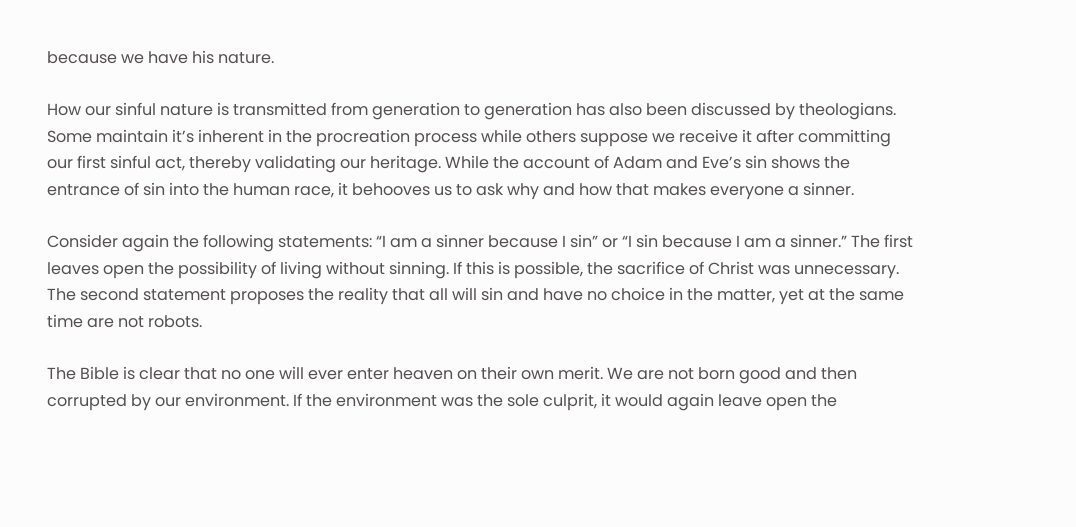because we have his nature.

How our sinful nature is transmitted from generation to generation has also been discussed by theologians. Some maintain it’s inherent in the procreation process while others suppose we receive it after committing our first sinful act, thereby validating our heritage. While the account of Adam and Eve’s sin shows the entrance of sin into the human race, it behooves us to ask why and how that makes everyone a sinner.

Consider again the following statements: “I am a sinner because I sin” or “I sin because I am a sinner.” The first leaves open the possibility of living without sinning. If this is possible, the sacrifice of Christ was unnecessary. The second statement proposes the reality that all will sin and have no choice in the matter, yet at the same time are not robots.

The Bible is clear that no one will ever enter heaven on their own merit. We are not born good and then corrupted by our environment. If the environment was the sole culprit, it would again leave open the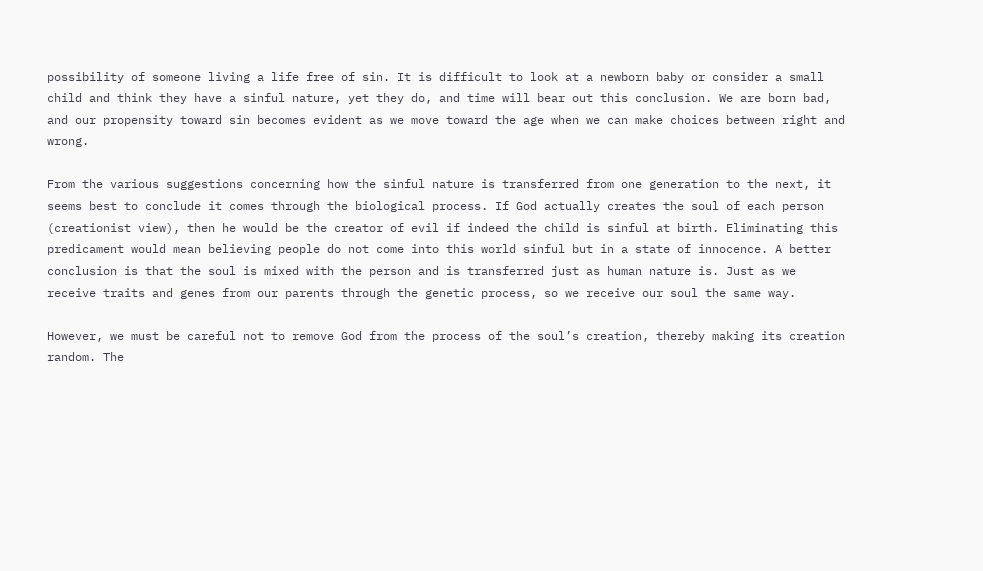possibility of someone living a life free of sin. It is difficult to look at a newborn baby or consider a small child and think they have a sinful nature, yet they do, and time will bear out this conclusion. We are born bad, and our propensity toward sin becomes evident as we move toward the age when we can make choices between right and wrong.

From the various suggestions concerning how the sinful nature is transferred from one generation to the next, it seems best to conclude it comes through the biological process. If God actually creates the soul of each person (creationist view), then he would be the creator of evil if indeed the child is sinful at birth. Eliminating this predicament would mean believing people do not come into this world sinful but in a state of innocence. A better conclusion is that the soul is mixed with the person and is transferred just as human nature is. Just as we receive traits and genes from our parents through the genetic process, so we receive our soul the same way.

However, we must be careful not to remove God from the process of the soul’s creation, thereby making its creation random. The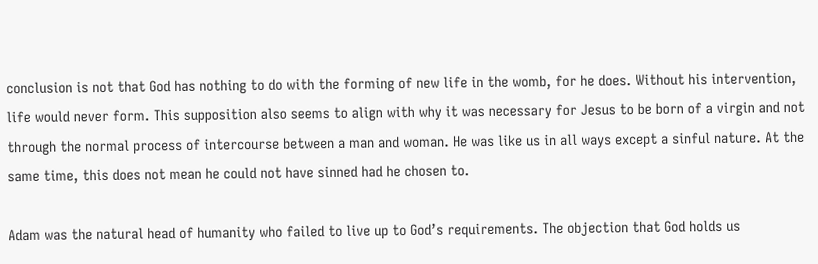conclusion is not that God has nothing to do with the forming of new life in the womb, for he does. Without his intervention, life would never form. This supposition also seems to align with why it was necessary for Jesus to be born of a virgin and not through the normal process of intercourse between a man and woman. He was like us in all ways except a sinful nature. At the same time, this does not mean he could not have sinned had he chosen to.

Adam was the natural head of humanity who failed to live up to God’s requirements. The objection that God holds us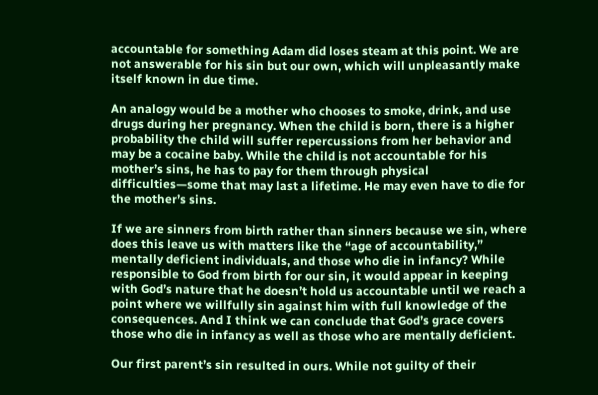accountable for something Adam did loses steam at this point. We are not answerable for his sin but our own, which will unpleasantly make itself known in due time.

An analogy would be a mother who chooses to smoke, drink, and use drugs during her pregnancy. When the child is born, there is a higher probability the child will suffer repercussions from her behavior and may be a cocaine baby. While the child is not accountable for his mother’s sins, he has to pay for them through physical difficulties—some that may last a lifetime. He may even have to die for the mother’s sins.

If we are sinners from birth rather than sinners because we sin, where does this leave us with matters like the “age of accountability,” mentally deficient individuals, and those who die in infancy? While responsible to God from birth for our sin, it would appear in keeping with God’s nature that he doesn’t hold us accountable until we reach a point where we willfully sin against him with full knowledge of the consequences. And I think we can conclude that God’s grace covers those who die in infancy as well as those who are mentally deficient.

Our first parent’s sin resulted in ours. While not guilty of their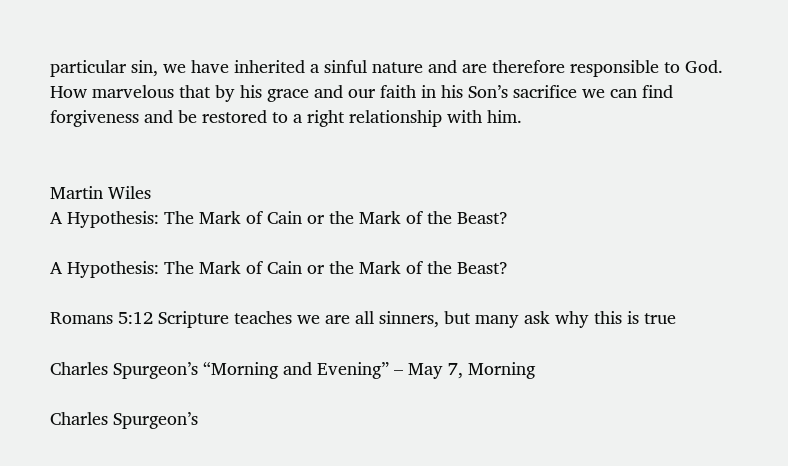particular sin, we have inherited a sinful nature and are therefore responsible to God. How marvelous that by his grace and our faith in his Son’s sacrifice we can find forgiveness and be restored to a right relationship with him.


Martin Wiles
A Hypothesis: The Mark of Cain or the Mark of the Beast?

A Hypothesis: The Mark of Cain or the Mark of the Beast?

Romans 5:12 Scripture teaches we are all sinners, but many ask why this is true

Charles Spurgeon’s “Morning and Evening” – May 7, Morning

Charles Spurgeon’s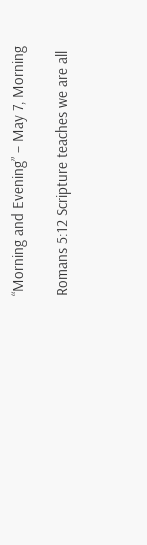“Morning and Evening” – May 7, Morning

Romans 5:12 Scripture teaches we are all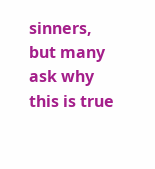sinners, but many ask why this is true